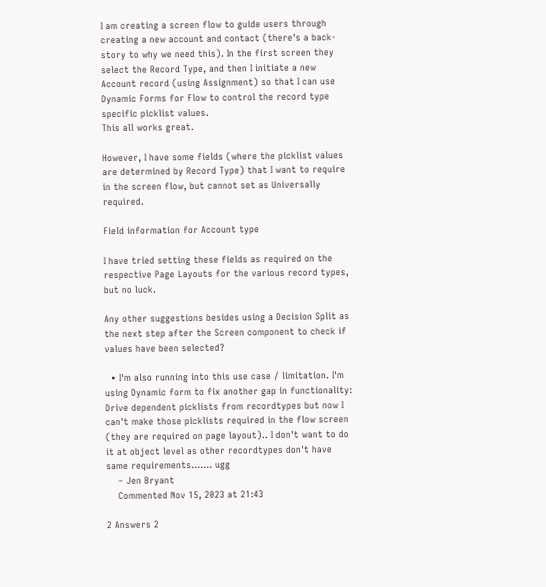I am creating a screen flow to guide users through creating a new account and contact (there's a back-story to why we need this). In the first screen they select the Record Type, and then I initiate a new Account record (using Assignment) so that I can use Dynamic Forms for Flow to control the record type specific picklist values.
This all works great.

However, I have some fields (where the picklist values are determined by Record Type) that I want to require in the screen flow, but cannot set as Universally required.

Field information for Account type

I have tried setting these fields as required on the respective Page Layouts for the various record types, but no luck.

Any other suggestions besides using a Decision Split as the next step after the Screen component to check if values have been selected?

  • I'm also running into this use case / limitation. I'm using Dynamic form to fix another gap in functionality: Drive dependent picklists from recordtypes but now I can't make those picklists required in the flow screen (they are required on page layout).. I don't want to do it at object level as other recordtypes don't have same requirements....... ugg
    – Jen Bryant
    Commented Nov 15, 2023 at 21:43

2 Answers 2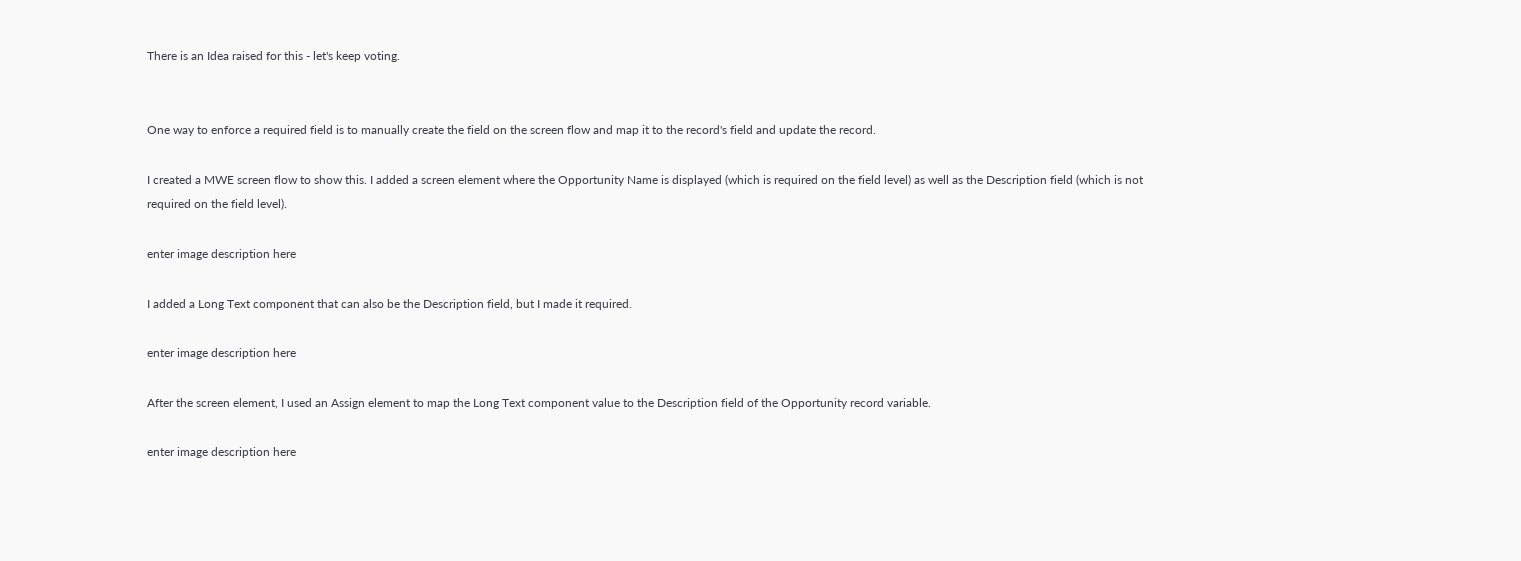There is an Idea raised for this - let's keep voting.


One way to enforce a required field is to manually create the field on the screen flow and map it to the record's field and update the record.

I created a MWE screen flow to show this. I added a screen element where the Opportunity Name is displayed (which is required on the field level) as well as the Description field (which is not required on the field level).

enter image description here

I added a Long Text component that can also be the Description field, but I made it required.

enter image description here

After the screen element, I used an Assign element to map the Long Text component value to the Description field of the Opportunity record variable.

enter image description here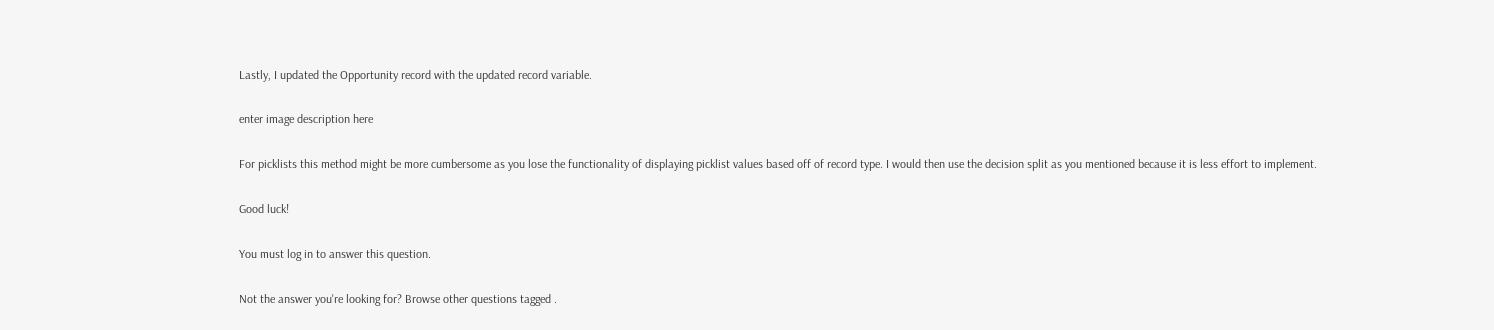Lastly, I updated the Opportunity record with the updated record variable.

enter image description here

For picklists this method might be more cumbersome as you lose the functionality of displaying picklist values based off of record type. I would then use the decision split as you mentioned because it is less effort to implement.

Good luck!

You must log in to answer this question.

Not the answer you're looking for? Browse other questions tagged .